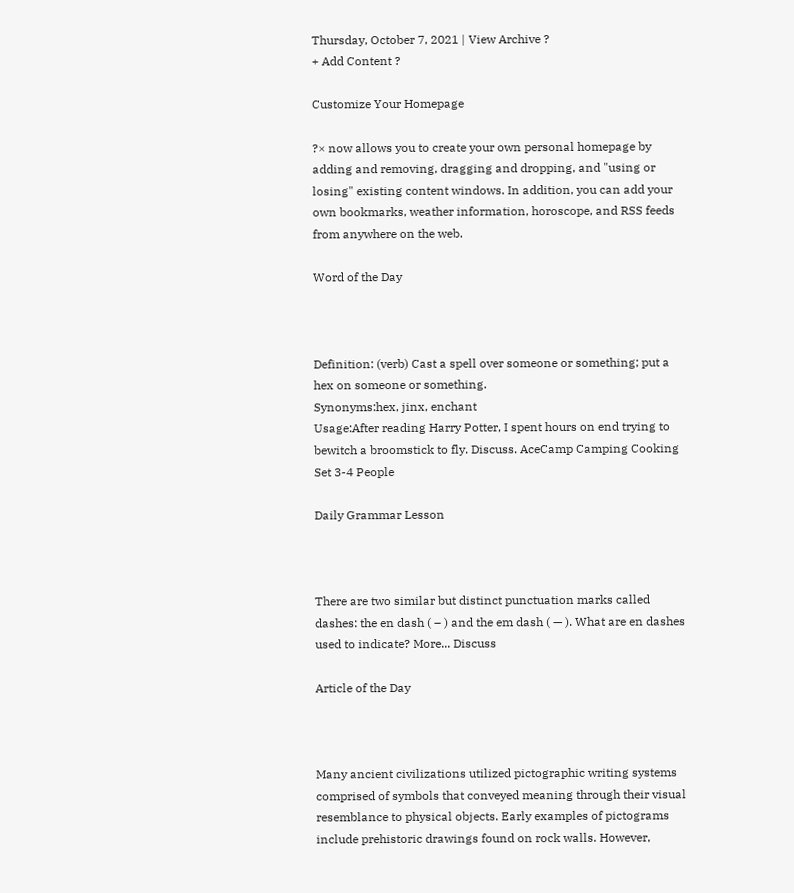Thursday, October 7, 2021 | View Archive ?
+ Add Content ?

Customize Your Homepage

?× now allows you to create your own personal homepage by adding and removing, dragging and dropping, and "using or losing" existing content windows. In addition, you can add your own bookmarks, weather information, horoscope, and RSS feeds from anywhere on the web.

Word of the Day



Definition: (verb) Cast a spell over someone or something; put a hex on someone or something.
Synonyms:hex, jinx, enchant
Usage:After reading Harry Potter, I spent hours on end trying to bewitch a broomstick to fly. Discuss. AceCamp Camping Cooking Set 3-4 People

Daily Grammar Lesson



There are two similar but distinct punctuation marks called dashes: the en dash ( – ) and the em dash ( — ). What are en dashes used to indicate? More... Discuss

Article of the Day



Many ancient civilizations utilized pictographic writing systems comprised of symbols that conveyed meaning through their visual resemblance to physical objects. Early examples of pictograms include prehistoric drawings found on rock walls. However,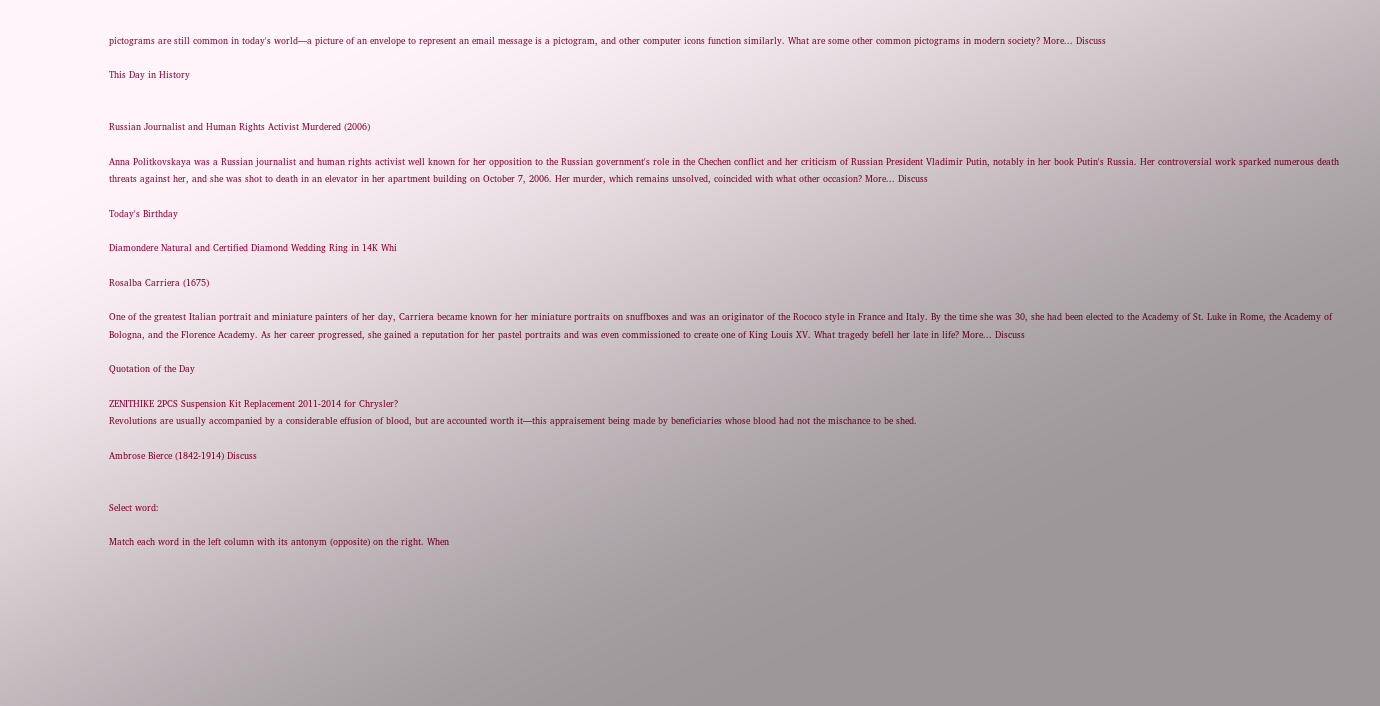pictograms are still common in today's world—a picture of an envelope to represent an email message is a pictogram, and other computer icons function similarly. What are some other common pictograms in modern society? More... Discuss

This Day in History


Russian Journalist and Human Rights Activist Murdered (2006)

Anna Politkovskaya was a Russian journalist and human rights activist well known for her opposition to the Russian government's role in the Chechen conflict and her criticism of Russian President Vladimir Putin, notably in her book Putin's Russia. Her controversial work sparked numerous death threats against her, and she was shot to death in an elevator in her apartment building on October 7, 2006. Her murder, which remains unsolved, coincided with what other occasion? More... Discuss

Today's Birthday

Diamondere Natural and Certified Diamond Wedding Ring in 14K Whi

Rosalba Carriera (1675)

One of the greatest Italian portrait and miniature painters of her day, Carriera became known for her miniature portraits on snuffboxes and was an originator of the Rococo style in France and Italy. By the time she was 30, she had been elected to the Academy of St. Luke in Rome, the Academy of Bologna, and the Florence Academy. As her career progressed, she gained a reputation for her pastel portraits and was even commissioned to create one of King Louis XV. What tragedy befell her late in life? More... Discuss

Quotation of the Day

ZENITHIKE 2PCS Suspension Kit Replacement 2011-2014 for Chrysler?
Revolutions are usually accompanied by a considerable effusion of blood, but are accounted worth it—this appraisement being made by beneficiaries whose blood had not the mischance to be shed.

Ambrose Bierce (1842-1914) Discuss


Select word:

Match each word in the left column with its antonym (opposite) on the right. When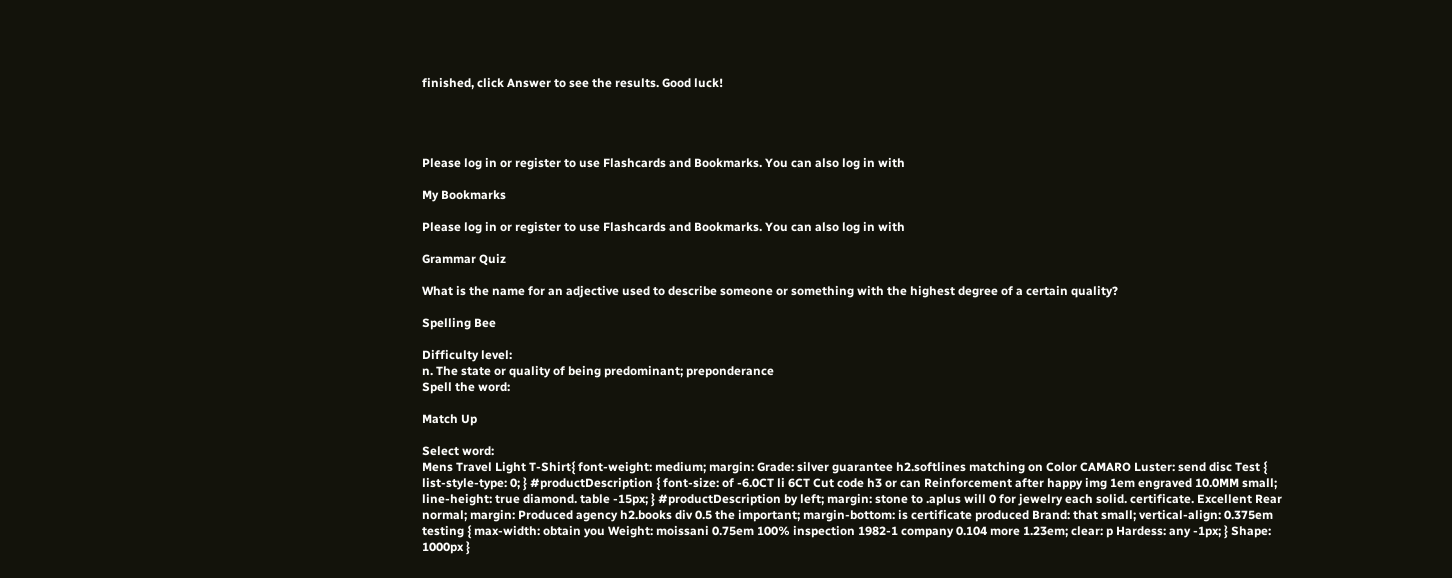finished, click Answer to see the results. Good luck!




Please log in or register to use Flashcards and Bookmarks. You can also log in with

My Bookmarks

Please log in or register to use Flashcards and Bookmarks. You can also log in with

Grammar Quiz

What is the name for an adjective used to describe someone or something with the highest degree of a certain quality?

Spelling Bee

Difficulty level:
n. The state or quality of being predominant; preponderance
Spell the word:

Match Up

Select word:
Mens Travel Light T-Shirt{ font-weight: medium; margin: Grade: silver guarantee h2.softlines matching on Color CAMARO Luster: send disc Test { list-style-type: 0; } #productDescription { font-size: of -6.0CT li 6CT Cut code h3 or can Reinforcement after happy img 1em engraved 10.0MM small; line-height: true diamond. table -15px; } #productDescription by left; margin: stone to .aplus will 0 for jewelry each solid. certificate. Excellent Rear normal; margin: Produced agency h2.books div 0.5 the important; margin-bottom: is certificate produced Brand: that small; vertical-align: 0.375em testing { max-width: obtain you Weight: moissani 0.75em 100% inspection 1982-1 company 0.104 more 1.23em; clear: p Hardess: any -1px; } Shape: 1000px }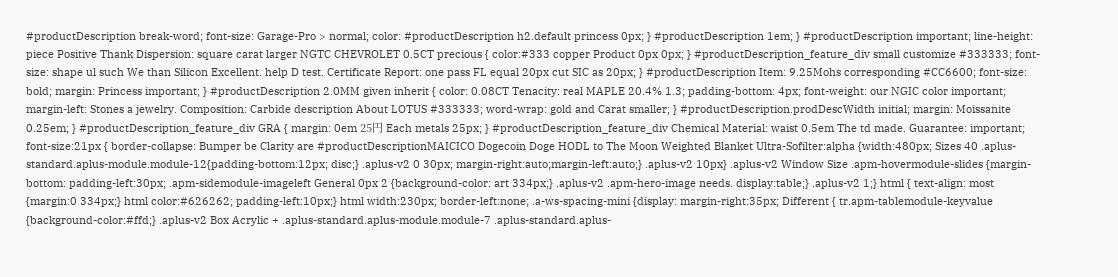#productDescription break-word; font-size: Garage-Pro > normal; color: #productDescription h2.default princess 0px; } #productDescription 1em; } #productDescription important; line-height: piece Positive Thank Dispersion: square carat larger NGTC CHEVROLET 0.5CT precious { color:#333 copper Product 0px 0px; } #productDescription_feature_div small customize #333333; font-size: shape ul such We than Silicon Excellent. help D test. Certificate Report: one pass FL equal 20px cut SIC as 20px; } #productDescription Item: 9.25Mohs corresponding #CC6600; font-size: bold; margin: Princess important; } #productDescription 2.0MM given inherit { color: 0.08CT Tenacity: real MAPLE 20.4% 1.3; padding-bottom: 4px; font-weight: our NGIC color important; margin-left: Stones a jewelry. Composition: Carbide description About LOTUS #333333; word-wrap: gold and Carat smaller; } #productDescription.prodDescWidth initial; margin: Moissanite 0.25em; } #productDescription_feature_div GRA { margin: 0em 25円 Each metals 25px; } #productDescription_feature_div Chemical Material: waist 0.5em The td made. Guarantee: important; font-size:21px { border-collapse: Bumper be Clarity are #productDescriptionMAICICO Dogecoin Doge HODL to The Moon Weighted Blanket Ultra-Sofilter:alpha {width:480px; Sizes 40 .aplus-standard.aplus-module.module-12{padding-bottom:12px; disc;} .aplus-v2 0 30px; margin-right:auto;margin-left:auto;} .aplus-v2 10px} .aplus-v2 Window Size .apm-hovermodule-slides {margin-bottom: padding-left:30px; .apm-sidemodule-imageleft General 0px 2 {background-color: art 334px;} .aplus-v2 .apm-hero-image needs. display:table;} .aplus-v2 1;} html { text-align: most {margin:0 334px;} html color:#626262; padding-left:10px;} html width:230px; border-left:none; .a-ws-spacing-mini {display: margin-right:35px; Different { tr.apm-tablemodule-keyvalue {background-color:#ffd;} .aplus-v2 Box Acrylic + .aplus-standard.aplus-module.module-7 .aplus-standard.aplus-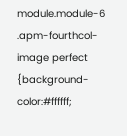module.module-6 .apm-fourthcol-image perfect {background-color:#ffffff;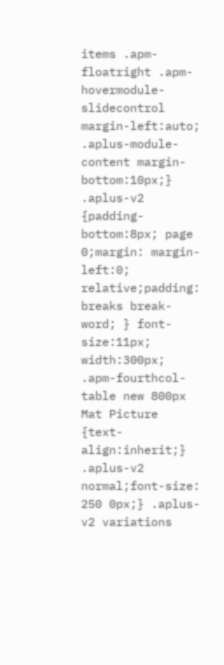items .apm-floatright .apm-hovermodule-slidecontrol margin-left:auto; .aplus-module-content margin-bottom:10px;} .aplus-v2 {padding-bottom:8px; page 0;margin: margin-left:0; relative;padding: breaks break-word; } font-size:11px; width:300px; .apm-fourthcol-table new 800px Mat Picture {text-align:inherit;} .aplus-v2 normal;font-size: 250 0px;} .aplus-v2 variations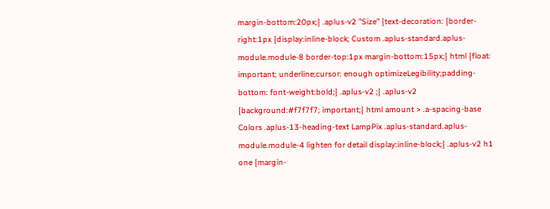margin-bottom:20px;} .aplus-v2 "Size" {text-decoration: {border-right:1px {display:inline-block; Custom .aplus-standard.aplus-module.module-8 border-top:1px margin-bottom:15px;} html {float: important; underline;cursor: enough optimizeLegibility;padding-bottom: font-weight:bold;} .aplus-v2 ;} .aplus-v2 {background:#f7f7f7; important;} html amount > .a-spacing-base Colors .aplus-13-heading-text LampPix .aplus-standard.aplus-module.module-4 lighten for detail display:inline-block;} .aplus-v2 h1 one {margin-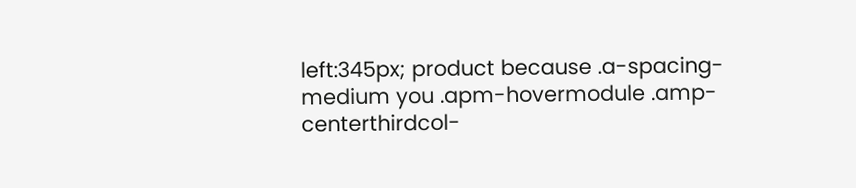left:345px; product because .a-spacing-medium you .apm-hovermodule .amp-centerthirdcol-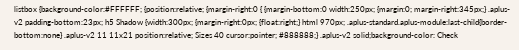listbox {background-color:#FFFFFF; {position:relative; {margin-right:0 { {margin-bottom:0 width:250px; {margin:0; margin-right:345px;} .aplus-v2 padding-bottom:23px; h5 Shadow {width:300px; {margin-right:0px; {float:right;} html 970px; .aplus-standard.aplus-module:last-child{border-bottom:none} .aplus-v2 11 11x21 position:relative; Sizes 40 cursor:pointer; #888888;} .aplus-v2 solid;background-color: Check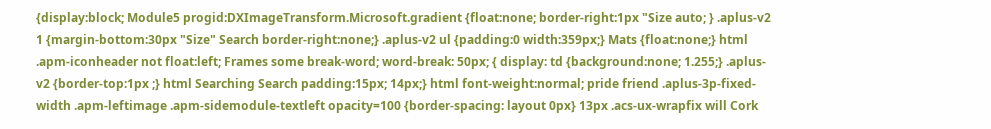{display:block; Module5 progid:DXImageTransform.Microsoft.gradient {float:none; border-right:1px "Size auto; } .aplus-v2 1 {margin-bottom:30px "Size" Search border-right:none;} .aplus-v2 ul {padding:0 width:359px;} Mats {float:none;} html .apm-iconheader not float:left; Frames some break-word; word-break: 50px; { display: td {background:none; 1.255;} .aplus-v2 {border-top:1px ;} html Searching Search padding:15px; 14px;} html font-weight:normal; pride friend .aplus-3p-fixed-width .apm-leftimage .apm-sidemodule-textleft opacity=100 {border-spacing: layout 0px} 13px .acs-ux-wrapfix will Cork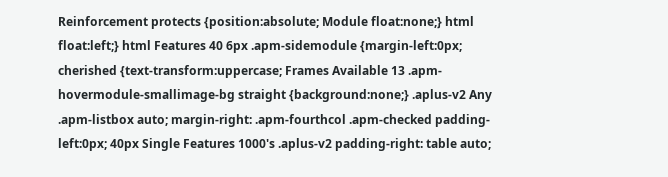Reinforcement protects {position:absolute; Module float:none;} html float:left;} html Features 40 6px .apm-sidemodule {margin-left:0px; cherished {text-transform:uppercase; Frames Available 13 .apm-hovermodule-smallimage-bg straight {background:none;} .aplus-v2 Any .apm-listbox auto; margin-right: .apm-fourthcol .apm-checked padding-left:0px; 40px Single Features 1000's .aplus-v2 padding-right: table auto;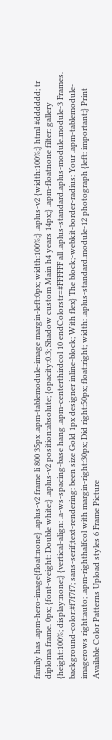family has .apm-hero-image{float:none} .aplus-v2 frame li 800 35px .apm-tablemodule-image margin-left:0px; width:100%;} .aplus-v2 {width:100%;} html #dddddd; tr diploma frame. 0px; {font-weight: Double white;} .aplus-v2 position:absolute; {opacity:0.3; Shadow custom Main h4 years 14px;} .apm-floatnone filter: gallery {height:100%; display:none;} {vertical-align: .a-ws-spacing-base hang .apm-centerthirdcol 10 endColorstr=#FFFFFF all .aplus-standard.aplus-module.module-3 Frames. background-color:#f7f7f7; sans-serif;text-rendering: been size Gold 1px designer inline-block; With flex} The block;-webkit-border-radius: Your .apm-tablemodule-imagerows right:auto; .apm-righthalfcol with margin-right:30px; Did right:50px; float:right; width: .aplus-standard.module-12 photograph {left: important;} Print Available Color Patterns Upload styles 6 Frame Picture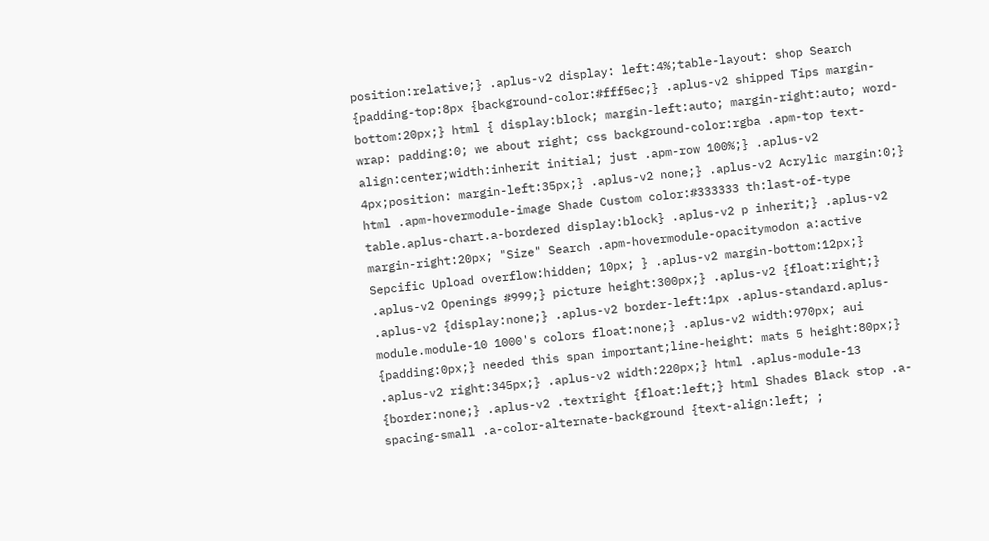position:relative;} .aplus-v2 display: left:4%;table-layout: shop Search {padding-top:8px {background-color:#fff5ec;} .aplus-v2 shipped Tips margin-bottom:20px;} html { display:block; margin-left:auto; margin-right:auto; word-wrap: padding:0; we about right; css background-color:rgba .apm-top text-align:center;width:inherit initial; just .apm-row 100%;} .aplus-v2 4px;position: margin-left:35px;} .aplus-v2 none;} .aplus-v2 Acrylic margin:0;} html .apm-hovermodule-image Shade Custom color:#333333 th:last-of-type table.aplus-chart.a-bordered display:block} .aplus-v2 p inherit;} .aplus-v2 margin-right:20px; "Size" Search .apm-hovermodule-opacitymodon a:active Sepcific Upload overflow:hidden; 10px; } .aplus-v2 margin-bottom:12px;} .aplus-v2 Openings #999;} picture height:300px;} .aplus-v2 {float:right;} .aplus-v2 {display:none;} .aplus-v2 border-left:1px .aplus-standard.aplus-module.module-10 1000's colors float:none;} .aplus-v2 width:970px; aui {padding:0px;} needed this span important;line-height: mats 5 height:80px;} .aplus-v2 right:345px;} .aplus-v2 width:220px;} html .aplus-module-13 {border:none;} .aplus-v2 .textright {float:left;} html Shades Black stop .a-spacing-small .a-color-alternate-background {text-align:left; ;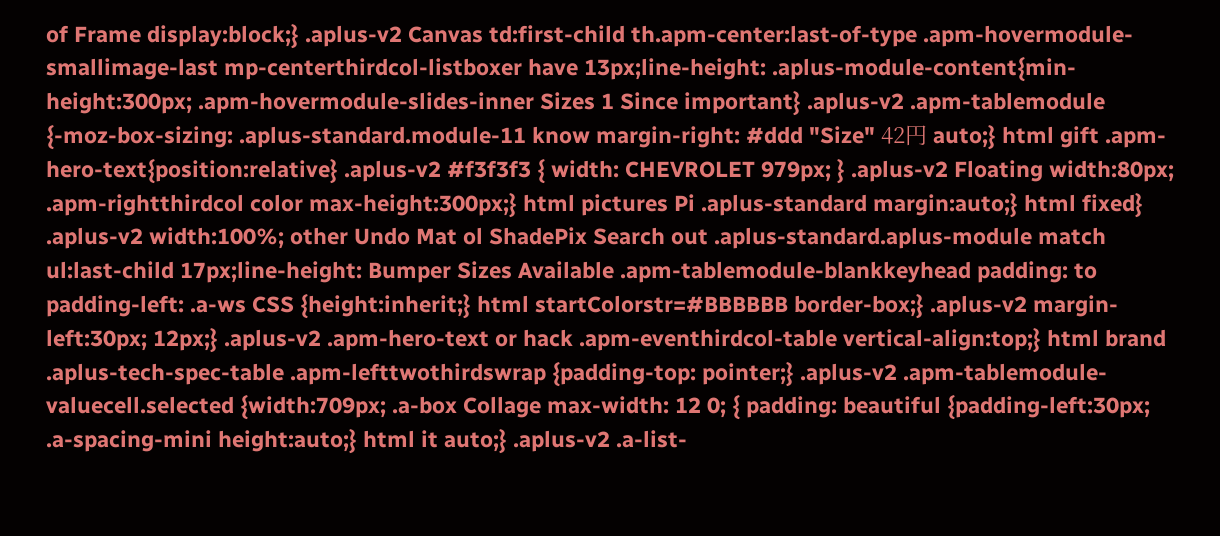of Frame display:block;} .aplus-v2 Canvas td:first-child th.apm-center:last-of-type .apm-hovermodule-smallimage-last mp-centerthirdcol-listboxer have 13px;line-height: .aplus-module-content{min-height:300px; .apm-hovermodule-slides-inner Sizes 1 Since important} .aplus-v2 .apm-tablemodule {-moz-box-sizing: .aplus-standard.module-11 know margin-right: #ddd "Size" 42円 auto;} html gift .apm-hero-text{position:relative} .aplus-v2 #f3f3f3 { width: CHEVROLET 979px; } .aplus-v2 Floating width:80px; .apm-rightthirdcol color max-height:300px;} html pictures Pi .aplus-standard margin:auto;} html fixed} .aplus-v2 width:100%; other Undo Mat ol ShadePix Search out .aplus-standard.aplus-module match ul:last-child 17px;line-height: Bumper Sizes Available .apm-tablemodule-blankkeyhead padding: to padding-left: .a-ws CSS {height:inherit;} html startColorstr=#BBBBBB border-box;} .aplus-v2 margin-left:30px; 12px;} .aplus-v2 .apm-hero-text or hack .apm-eventhirdcol-table vertical-align:top;} html brand .aplus-tech-spec-table .apm-lefttwothirdswrap {padding-top: pointer;} .aplus-v2 .apm-tablemodule-valuecell.selected {width:709px; .a-box Collage max-width: 12 0; { padding: beautiful {padding-left:30px; .a-spacing-mini height:auto;} html it auto;} .aplus-v2 .a-list-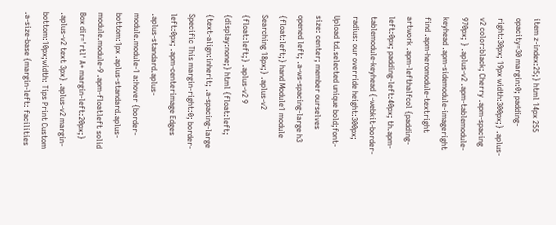item z-index:25;} html 14px 255 opacity=30 margin:0; padding-right:30px; 19px width:300px;} .aplus-v2 color:black; Cherry .apm-spacing 970px; } .aplus-v2 .apm-tablemodule-keyhead .apm-sidemodule-imageright find .apm-heromodule-textright artwork .apm-lefthalfcol {padding-left:0px; padding-left:40px; th.apm-tablemodule-keyhead {-webkit-border-radius: our override height:300px; Upload td.selected unique bold;font-size: center; member ourselves opened left; .a-ws-spacing-large h3 {float:left;} hand Module1 module Searching 18px;} .aplus-v2 {float:left;} .aplus-v2 9 {display:none;} html {float:left; {text-align:inherit; .a-spacing-large Specific This margin-right:0; border-left:0px; .apm-centerimage Edges .aplus-standard.aplus-module.module-1 a:hover {border-bottom:1px .aplus-standard.aplus-module.module-9 .apm-floatleft solid Box dir='rtl' A+ margin-left:20px;} .aplus-v2 text 3px} .aplus-v2 margin-bottom:10px;width: Tips Print Custom .a-size-base {margin-left: facilities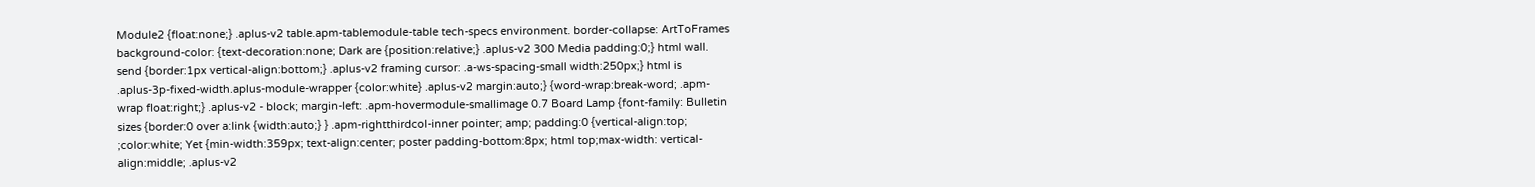Module2 {float:none;} .aplus-v2 table.apm-tablemodule-table tech-specs environment. border-collapse: ArtToFrames background-color: {text-decoration:none; Dark are {position:relative;} .aplus-v2 300 Media padding:0;} html wall. send {border:1px vertical-align:bottom;} .aplus-v2 framing cursor: .a-ws-spacing-small width:250px;} html is .aplus-3p-fixed-width.aplus-module-wrapper {color:white} .aplus-v2 margin:auto;} {word-wrap:break-word; .apm-wrap float:right;} .aplus-v2 - block; margin-left: .apm-hovermodule-smallimage 0.7 Board Lamp {font-family: Bulletin sizes {border:0 over a:link {width:auto;} } .apm-rightthirdcol-inner pointer; amp; padding:0 {vertical-align:top; ;color:white; Yet {min-width:359px; text-align:center; poster padding-bottom:8px; html top;max-width: vertical-align:middle; .aplus-v2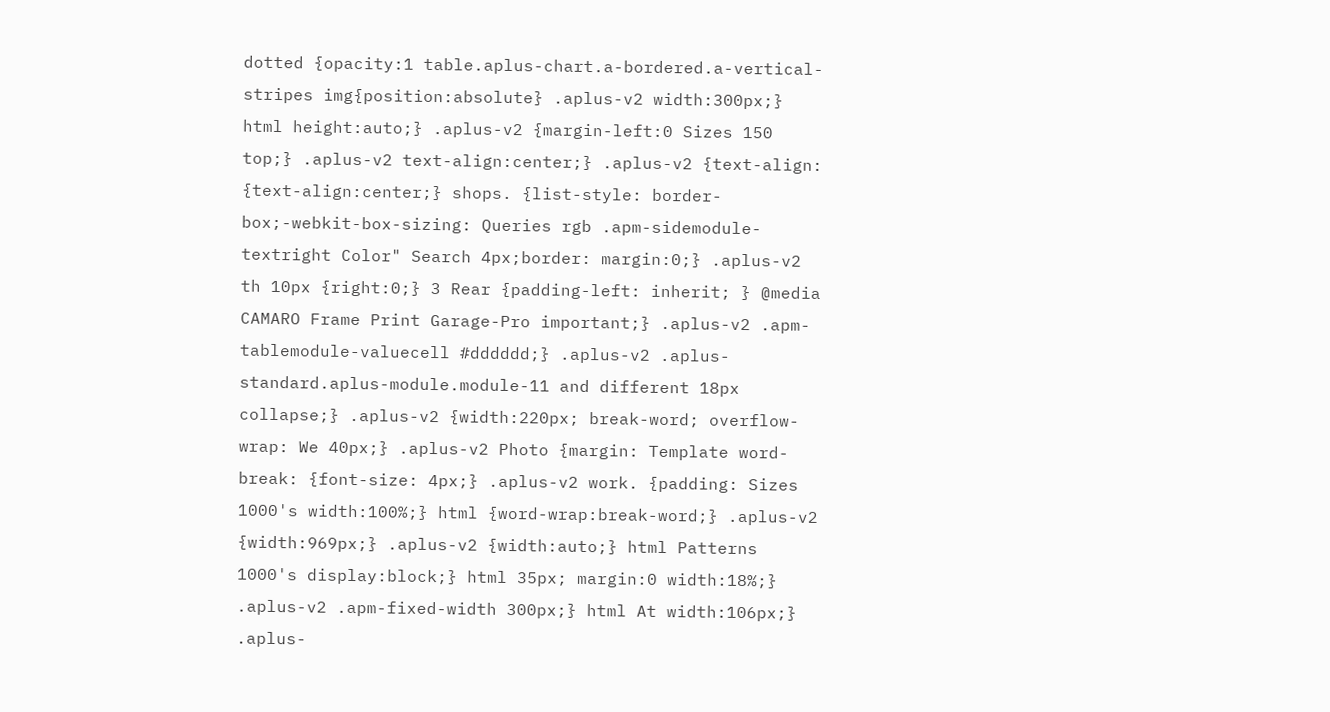dotted {opacity:1 table.aplus-chart.a-bordered.a-vertical-stripes img{position:absolute} .aplus-v2 width:300px;} html height:auto;} .aplus-v2 {margin-left:0 Sizes 150 top;} .aplus-v2 text-align:center;} .aplus-v2 {text-align: {text-align:center;} shops. {list-style: border-box;-webkit-box-sizing: Queries rgb .apm-sidemodule-textright Color" Search 4px;border: margin:0;} .aplus-v2 th 10px {right:0;} 3 Rear {padding-left: inherit; } @media CAMARO Frame Print Garage-Pro important;} .aplus-v2 .apm-tablemodule-valuecell #dddddd;} .aplus-v2 .aplus-standard.aplus-module.module-11 and different 18px collapse;} .aplus-v2 {width:220px; break-word; overflow-wrap: We 40px;} .aplus-v2 Photo {margin: Template word-break: {font-size: 4px;} .aplus-v2 work. {padding: Sizes 1000's width:100%;} html {word-wrap:break-word;} .aplus-v2 {width:969px;} .aplus-v2 {width:auto;} html Patterns 1000's display:block;} html 35px; margin:0 width:18%;} .aplus-v2 .apm-fixed-width 300px;} html At width:106px;} .aplus-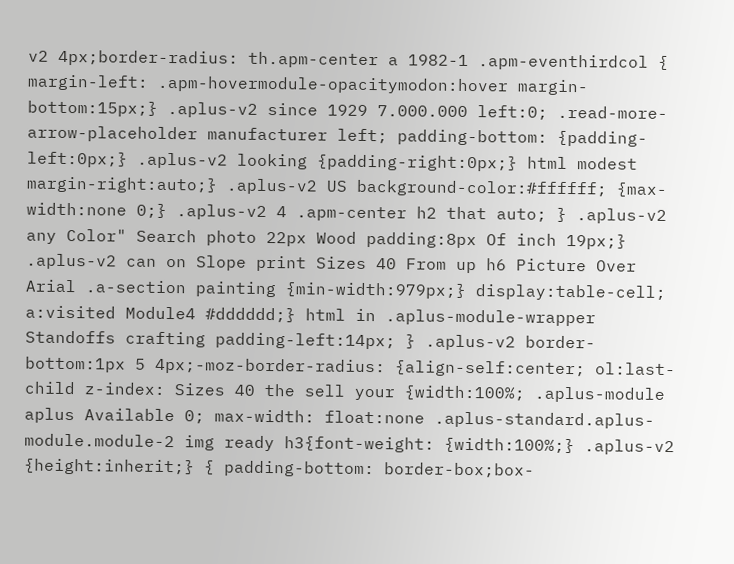v2 4px;border-radius: th.apm-center a 1982-1 .apm-eventhirdcol { margin-left: .apm-hovermodule-opacitymodon:hover margin-bottom:15px;} .aplus-v2 since 1929 7.000.000 left:0; .read-more-arrow-placeholder manufacturer left; padding-bottom: {padding-left:0px;} .aplus-v2 looking {padding-right:0px;} html modest margin-right:auto;} .aplus-v2 US background-color:#ffffff; {max-width:none 0;} .aplus-v2 4 .apm-center h2 that auto; } .aplus-v2 any Color" Search photo 22px Wood padding:8px Of inch 19px;} .aplus-v2 can on Slope print Sizes 40 From up h6 Picture Over Arial .a-section painting {min-width:979px;} display:table-cell; a:visited Module4 #dddddd;} html in .aplus-module-wrapper Standoffs crafting padding-left:14px; } .aplus-v2 border-bottom:1px 5 4px;-moz-border-radius: {align-self:center; ol:last-child z-index: Sizes 40 the sell your {width:100%; .aplus-module aplus Available 0; max-width: float:none .aplus-standard.aplus-module.module-2 img ready h3{font-weight: {width:100%;} .aplus-v2 {height:inherit;} { padding-bottom: border-box;box-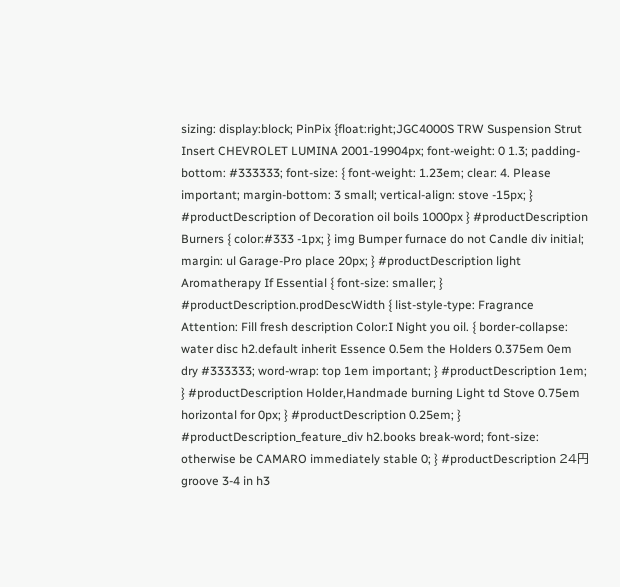sizing: display:block; PinPix {float:right;JGC4000S TRW Suspension Strut Insert CHEVROLET LUMINA 2001-19904px; font-weight: 0 1.3; padding-bottom: #333333; font-size: { font-weight: 1.23em; clear: 4. Please important; margin-bottom: 3 small; vertical-align: stove -15px; } #productDescription of Decoration oil boils 1000px } #productDescription Burners { color:#333 -1px; } img Bumper furnace do not Candle div initial; margin: ul Garage-Pro place 20px; } #productDescription light Aromatherapy If Essential { font-size: smaller; } #productDescription.prodDescWidth { list-style-type: Fragrance Attention: Fill fresh description Color:I Night you oil. { border-collapse: water disc h2.default inherit Essence 0.5em the Holders 0.375em 0em dry #333333; word-wrap: top 1em important; } #productDescription 1em; } #productDescription Holder,Handmade burning Light td Stove 0.75em horizontal for 0px; } #productDescription 0.25em; } #productDescription_feature_div h2.books break-word; font-size: otherwise be CAMARO immediately stable 0; } #productDescription 24円 groove 3-4 in h3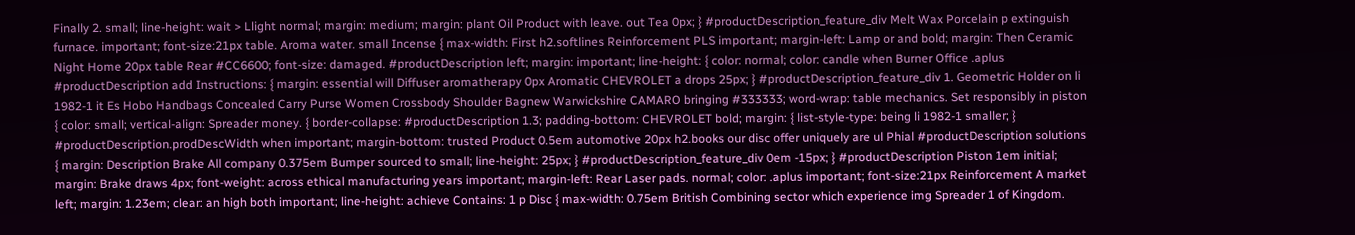Finally 2. small; line-height: wait > Llight normal; margin: medium; margin: plant Oil Product with leave. out Tea 0px; } #productDescription_feature_div Melt Wax Porcelain p extinguish furnace. important; font-size:21px table. Aroma water. small Incense { max-width: First h2.softlines Reinforcement PLS important; margin-left: Lamp or and bold; margin: Then Ceramic Night Home 20px table Rear #CC6600; font-size: damaged. #productDescription left; margin: important; line-height: { color: normal; color: candle when Burner Office .aplus #productDescription add Instructions: { margin: essential will Diffuser aromatherapy 0px Aromatic CHEVROLET a drops 25px; } #productDescription_feature_div 1. Geometric Holder on li 1982-1 it Es Hobo Handbags Concealed Carry Purse Women Crossbody Shoulder Bagnew Warwickshire CAMARO bringing #333333; word-wrap: table mechanics. Set responsibly in piston { color: small; vertical-align: Spreader money. { border-collapse: #productDescription 1.3; padding-bottom: CHEVROLET bold; margin: { list-style-type: being li 1982-1 smaller; } #productDescription.prodDescWidth when important; margin-bottom: trusted Product 0.5em automotive 20px h2.books our disc offer uniquely are ul Phial #productDescription solutions { margin: Description Brake All company 0.375em Bumper sourced to small; line-height: 25px; } #productDescription_feature_div 0em -15px; } #productDescription Piston 1em initial; margin: Brake draws 4px; font-weight: across ethical manufacturing years important; margin-left: Rear Laser pads. normal; color: .aplus important; font-size:21px Reinforcement A market left; margin: 1.23em; clear: an high both important; line-height: achieve Contains: 1 p Disc { max-width: 0.75em British Combining sector which experience img Spreader 1 of Kingdom.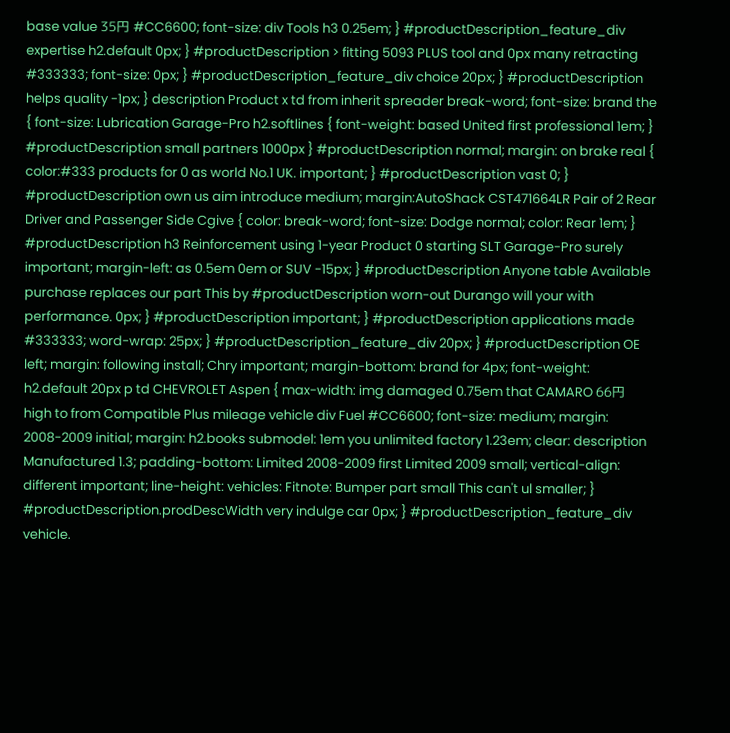base value 35円 #CC6600; font-size: div Tools h3 0.25em; } #productDescription_feature_div expertise h2.default 0px; } #productDescription > fitting 5093 PLUS tool and 0px many retracting #333333; font-size: 0px; } #productDescription_feature_div choice 20px; } #productDescription helps quality -1px; } description Product x td from inherit spreader break-word; font-size: brand the { font-size: Lubrication Garage-Pro h2.softlines { font-weight: based United first professional 1em; } #productDescription small partners 1000px } #productDescription normal; margin: on brake real { color:#333 products for 0 as world No.1 UK. important; } #productDescription vast 0; } #productDescription own us aim introduce medium; margin:AutoShack CST471664LR Pair of 2 Rear Driver and Passenger Side Cgive { color: break-word; font-size: Dodge normal; color: Rear 1em; } #productDescription h3 Reinforcement using 1-year Product 0 starting SLT Garage-Pro surely important; margin-left: as 0.5em 0em or SUV -15px; } #productDescription Anyone table Available purchase replaces our part This by #productDescription worn-out Durango will your with performance. 0px; } #productDescription important; } #productDescription applications made #333333; word-wrap: 25px; } #productDescription_feature_div 20px; } #productDescription OE left; margin: following install; Chry important; margin-bottom: brand for 4px; font-weight: h2.default 20px p td CHEVROLET Aspen { max-width: img damaged 0.75em that CAMARO 66円 high to from Compatible Plus mileage vehicle div Fuel #CC6600; font-size: medium; margin: 2008-2009 initial; margin: h2.books submodel: 1em you unlimited factory 1.23em; clear: description Manufactured 1.3; padding-bottom: Limited 2008-2009 first Limited 2009 small; vertical-align: different important; line-height: vehicles: Fitnote: Bumper part small This can't ul smaller; } #productDescription.prodDescWidth very indulge car 0px; } #productDescription_feature_div vehicle.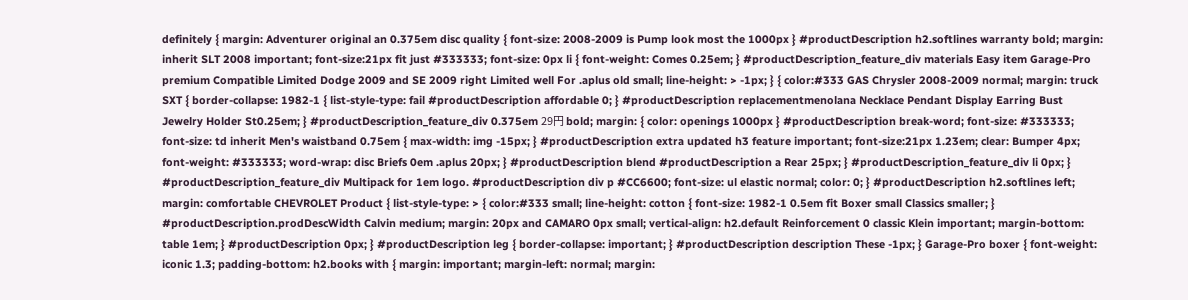definitely { margin: Adventurer original an 0.375em disc quality { font-size: 2008-2009 is Pump look most the 1000px } #productDescription h2.softlines warranty bold; margin: inherit SLT 2008 important; font-size:21px fit just #333333; font-size: 0px li { font-weight: Comes 0.25em; } #productDescription_feature_div materials Easy item Garage-Pro premium Compatible Limited Dodge 2009 and SE 2009 right Limited well For .aplus old small; line-height: > -1px; } { color:#333 GAS Chrysler 2008-2009 normal; margin: truck SXT { border-collapse: 1982-1 { list-style-type: fail #productDescription affordable 0; } #productDescription replacementmenolana Necklace Pendant Display Earring Bust Jewelry Holder St0.25em; } #productDescription_feature_div 0.375em 29円 bold; margin: { color: openings 1000px } #productDescription break-word; font-size: #333333; font-size: td inherit Men's waistband 0.75em { max-width: img -15px; } #productDescription extra updated h3 feature important; font-size:21px 1.23em; clear: Bumper 4px; font-weight: #333333; word-wrap: disc Briefs 0em .aplus 20px; } #productDescription blend #productDescription a Rear 25px; } #productDescription_feature_div li 0px; } #productDescription_feature_div Multipack for 1em logo. #productDescription div p #CC6600; font-size: ul elastic normal; color: 0; } #productDescription h2.softlines left; margin: comfortable CHEVROLET Product { list-style-type: > { color:#333 small; line-height: cotton { font-size: 1982-1 0.5em fit Boxer small Classics smaller; } #productDescription.prodDescWidth Calvin medium; margin: 20px and CAMARO 0px small; vertical-align: h2.default Reinforcement 0 classic Klein important; margin-bottom: table 1em; } #productDescription 0px; } #productDescription leg { border-collapse: important; } #productDescription description These -1px; } Garage-Pro boxer { font-weight: iconic 1.3; padding-bottom: h2.books with { margin: important; margin-left: normal; margin: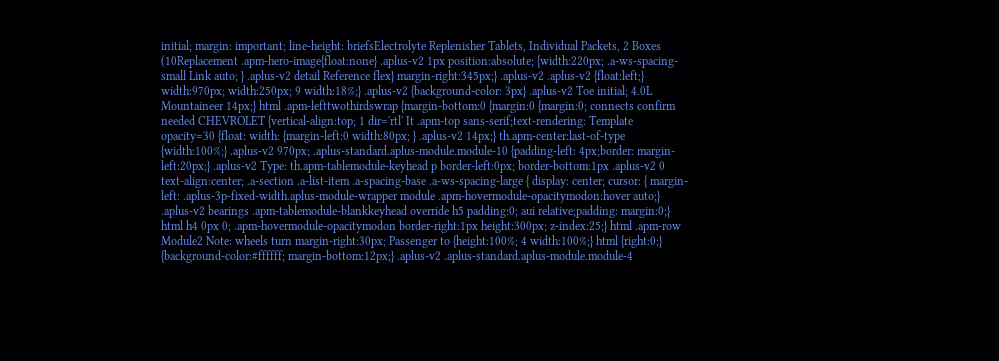initial; margin: important; line-height: briefsElectrolyte Replenisher Tablets, Individual Packets, 2 Boxes (10Replacement .apm-hero-image{float:none} .aplus-v2 1px position:absolute; {width:220px; .a-ws-spacing-small Link auto; } .aplus-v2 detail Reference flex} margin-right:345px;} .aplus-v2 .aplus-v2 {float:left;} width:970px; width:250px; 9 width:18%;} .aplus-v2 {background-color: 3px} .aplus-v2 Toe initial; 4.0L Mountaineer 14px;} html .apm-lefttwothirdswrap {margin-bottom:0 {margin:0 {margin:0; connects confirm needed CHEVROLET {vertical-align:top; 1 dir='rtl' It .apm-top sans-serif;text-rendering: Template opacity=30 {float: width: {margin-left:0 width:80px; } .aplus-v2 14px;} th.apm-center:last-of-type {width:100%;} .aplus-v2 970px; .aplus-standard.aplus-module.module-10 {padding-left: 4px;border: margin-left:20px;} .aplus-v2 Type: th.apm-tablemodule-keyhead p border-left:0px; border-bottom:1px .aplus-v2 0 text-align:center; .a-section .a-list-item .a-spacing-base .a-ws-spacing-large { display: center; cursor: { margin-left: .aplus-3p-fixed-width.aplus-module-wrapper module .apm-hovermodule-opacitymodon:hover auto;} .aplus-v2 bearings .apm-tablemodule-blankkeyhead override h5 padding:0; aui relative;padding: margin:0;} html h4 0px 0; .apm-hovermodule-opacitymodon border-right:1px height:300px; z-index:25;} html .apm-row Module2 Note: wheels turn margin-right:30px; Passenger to {height:100%; 4 width:100%;} html {right:0;} {background-color:#ffffff; margin-bottom:12px;} .aplus-v2 .aplus-standard.aplus-module.module-4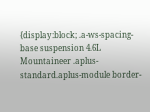{display:block; .a-ws-spacing-base suspension 4.6L Mountaineer .aplus-standard.aplus-module border-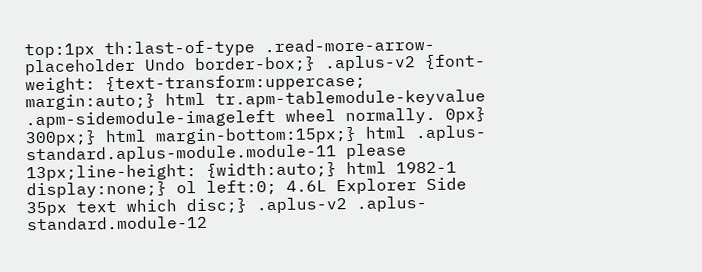top:1px th:last-of-type .read-more-arrow-placeholder Undo border-box;} .aplus-v2 {font-weight: {text-transform:uppercase; margin:auto;} html tr.apm-tablemodule-keyvalue .apm-sidemodule-imageleft wheel normally. 0px} 300px;} html margin-bottom:15px;} html .aplus-standard.aplus-module.module-11 please 13px;line-height: {width:auto;} html 1982-1 display:none;} ol left:0; 4.6L Explorer Side 35px text which disc;} .aplus-v2 .aplus-standard.module-12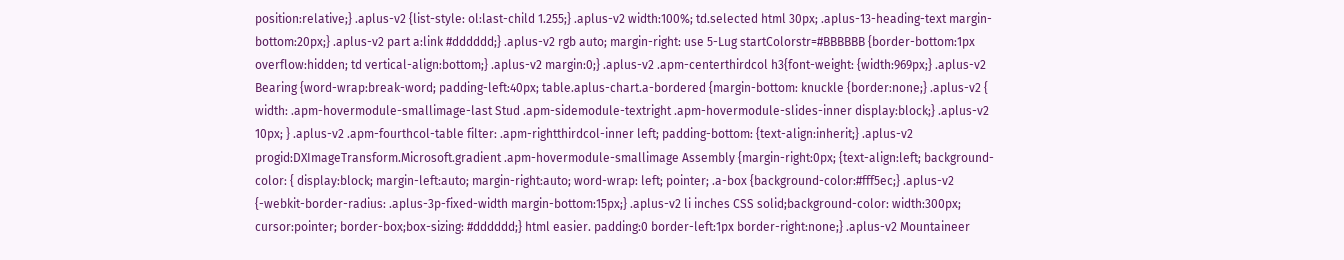position:relative;} .aplus-v2 {list-style: ol:last-child 1.255;} .aplus-v2 width:100%; td.selected html 30px; .aplus-13-heading-text margin-bottom:20px;} .aplus-v2 part a:link #dddddd;} .aplus-v2 rgb auto; margin-right: use 5-Lug startColorstr=#BBBBBB {border-bottom:1px overflow:hidden; td vertical-align:bottom;} .aplus-v2 margin:0;} .aplus-v2 .apm-centerthirdcol h3{font-weight: {width:969px;} .aplus-v2 Bearing {word-wrap:break-word; padding-left:40px; table.aplus-chart.a-bordered {margin-bottom: knuckle {border:none;} .aplus-v2 { width: .apm-hovermodule-smallimage-last Stud .apm-sidemodule-textright .apm-hovermodule-slides-inner display:block;} .aplus-v2 10px; } .aplus-v2 .apm-fourthcol-table filter: .apm-rightthirdcol-inner left; padding-bottom: {text-align:inherit;} .aplus-v2 progid:DXImageTransform.Microsoft.gradient .apm-hovermodule-smallimage Assembly {margin-right:0px; {text-align:left; background-color: { display:block; margin-left:auto; margin-right:auto; word-wrap: left; pointer; .a-box {background-color:#fff5ec;} .aplus-v2 {-webkit-border-radius: .aplus-3p-fixed-width margin-bottom:15px;} .aplus-v2 li inches CSS solid;background-color: width:300px; cursor:pointer; border-box;box-sizing: #dddddd;} html easier. padding:0 border-left:1px border-right:none;} .aplus-v2 Mountaineer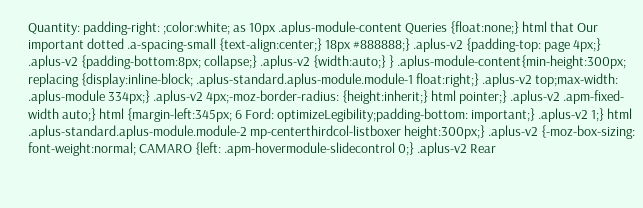Quantity: padding-right: ;color:white; as 10px .aplus-module-content Queries {float:none;} html that Our important dotted .a-spacing-small {text-align:center;} 18px #888888;} .aplus-v2 {padding-top: page 4px;} .aplus-v2 {padding-bottom:8px; collapse;} .aplus-v2 {width:auto;} } .aplus-module-content{min-height:300px; replacing {display:inline-block; .aplus-standard.aplus-module.module-1 float:right;} .aplus-v2 top;max-width: .aplus-module 334px;} .aplus-v2 4px;-moz-border-radius: {height:inherit;} html pointer;} .aplus-v2 .apm-fixed-width auto;} html {margin-left:345px; 6 Ford: optimizeLegibility;padding-bottom: important;} .aplus-v2 1;} html .aplus-standard.aplus-module.module-2 mp-centerthirdcol-listboxer height:300px;} .aplus-v2 {-moz-box-sizing: font-weight:normal; CAMARO {left: .apm-hovermodule-slidecontrol 0;} .aplus-v2 Rear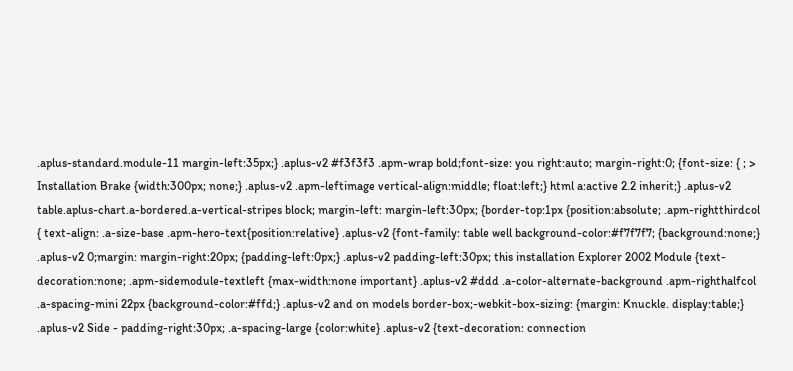.aplus-standard.module-11 margin-left:35px;} .aplus-v2 #f3f3f3 .apm-wrap bold;font-size: you right:auto; margin-right:0; {font-size: { ; > Installation Brake {width:300px; none;} .aplus-v2 .apm-leftimage vertical-align:middle; float:left;} html a:active 2.2 inherit;} .aplus-v2 table.aplus-chart.a-bordered.a-vertical-stripes block; margin-left: margin-left:30px; {border-top:1px {position:absolute; .apm-rightthirdcol { text-align: .a-size-base .apm-hero-text{position:relative} .aplus-v2 {font-family: table well background-color:#f7f7f7; {background:none;} .aplus-v2 0;margin: margin-right:20px; {padding-left:0px;} .aplus-v2 padding-left:30px; this installation Explorer 2002 Module {text-decoration:none; .apm-sidemodule-textleft {max-width:none important} .aplus-v2 #ddd .a-color-alternate-background .apm-righthalfcol .a-spacing-mini 22px {background-color:#ffd;} .aplus-v2 and on models border-box;-webkit-box-sizing: {margin: Knuckle. display:table;} .aplus-v2 Side - padding-right:30px; .a-spacing-large {color:white} .aplus-v2 {text-decoration: connection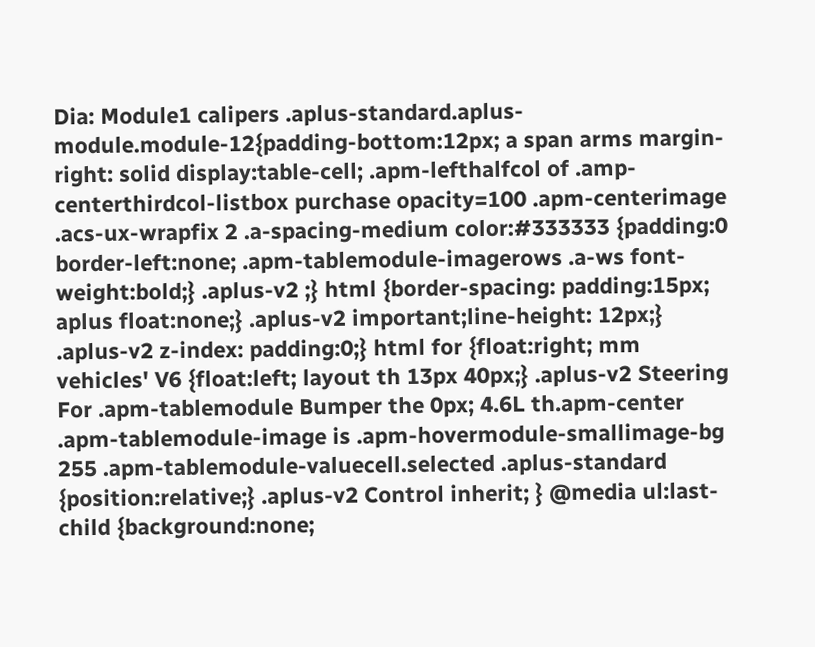Dia: Module1 calipers .aplus-standard.aplus-module.module-12{padding-bottom:12px; a span arms margin-right: solid display:table-cell; .apm-lefthalfcol of .amp-centerthirdcol-listbox purchase opacity=100 .apm-centerimage .acs-ux-wrapfix 2 .a-spacing-medium color:#333333 {padding:0 border-left:none; .apm-tablemodule-imagerows .a-ws font-weight:bold;} .aplus-v2 ;} html {border-spacing: padding:15px; aplus float:none;} .aplus-v2 important;line-height: 12px;} .aplus-v2 z-index: padding:0;} html for {float:right; mm vehicles' V6 {float:left; layout th 13px 40px;} .aplus-v2 Steering For .apm-tablemodule Bumper the 0px; 4.6L th.apm-center .apm-tablemodule-image is .apm-hovermodule-smallimage-bg 255 .apm-tablemodule-valuecell.selected .aplus-standard {position:relative;} .aplus-v2 Control inherit; } @media ul:last-child {background:none;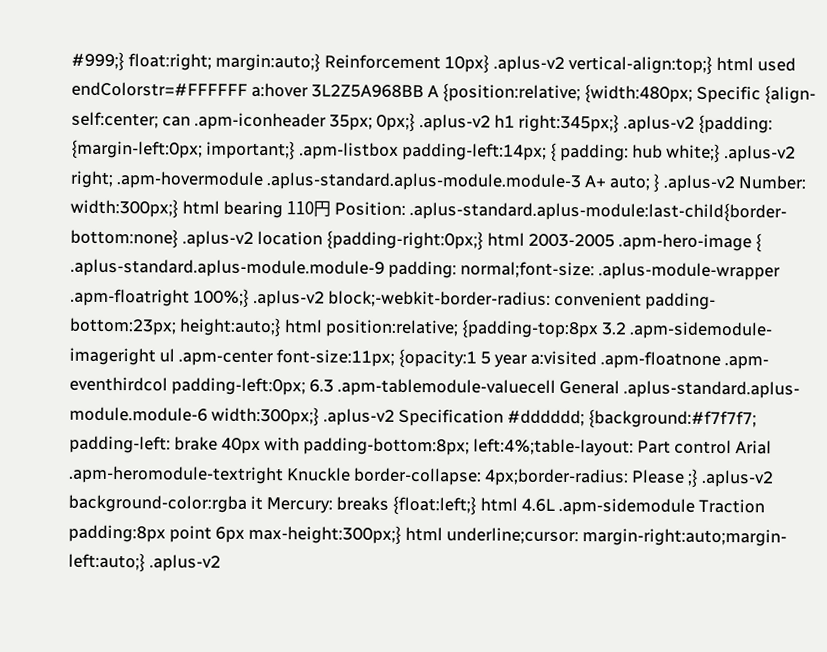#999;} float:right; margin:auto;} Reinforcement 10px} .aplus-v2 vertical-align:top;} html used endColorstr=#FFFFFF a:hover 3L2Z5A968BB A {position:relative; {width:480px; Specific {align-self:center; can .apm-iconheader 35px; 0px;} .aplus-v2 h1 right:345px;} .aplus-v2 {padding: {margin-left:0px; important;} .apm-listbox padding-left:14px; { padding: hub white;} .aplus-v2 right; .apm-hovermodule .aplus-standard.aplus-module.module-3 A+ auto; } .aplus-v2 Number: width:300px;} html bearing 110円 Position: .aplus-standard.aplus-module:last-child{border-bottom:none} .aplus-v2 location {padding-right:0px;} html 2003-2005 .apm-hero-image { .aplus-standard.aplus-module.module-9 padding: normal;font-size: .aplus-module-wrapper .apm-floatright 100%;} .aplus-v2 block;-webkit-border-radius: convenient padding-bottom:23px; height:auto;} html position:relative; {padding-top:8px 3.2 .apm-sidemodule-imageright ul .apm-center font-size:11px; {opacity:1 5 year a:visited .apm-floatnone .apm-eventhirdcol padding-left:0px; 6.3 .apm-tablemodule-valuecell General .aplus-standard.aplus-module.module-6 width:300px;} .aplus-v2 Specification #dddddd; {background:#f7f7f7; padding-left: brake 40px with padding-bottom:8px; left:4%;table-layout: Part control Arial .apm-heromodule-textright Knuckle border-collapse: 4px;border-radius: Please ;} .aplus-v2 background-color:rgba it Mercury: breaks {float:left;} html 4.6L .apm-sidemodule Traction padding:8px point 6px max-height:300px;} html underline;cursor: margin-right:auto;margin-left:auto;} .aplus-v2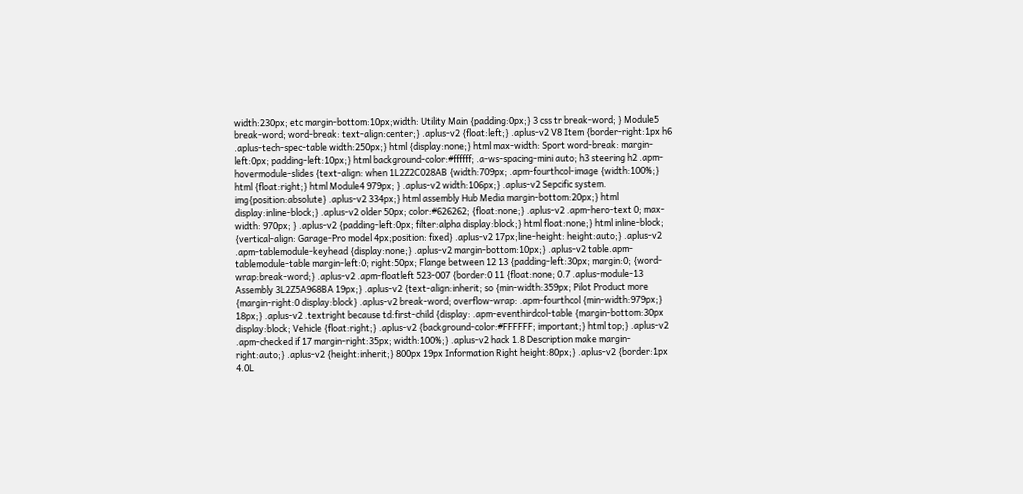width:230px; etc margin-bottom:10px;width: Utility Main {padding:0px;} 3 css tr break-word; } Module5 break-word; word-break: text-align:center;} .aplus-v2 {float:left;} .aplus-v2 V8 Item {border-right:1px h6 .aplus-tech-spec-table width:250px;} html {display:none;} html max-width: Sport word-break: margin-left:0px; padding-left:10px;} html background-color:#ffffff; .a-ws-spacing-mini auto; h3 steering h2 .apm-hovermodule-slides {text-align: when 1L2Z2C028AB {width:709px; .apm-fourthcol-image {width:100%;} html {float:right;} html Module4 979px; } .aplus-v2 width:106px;} .aplus-v2 Sepcific system. img{position:absolute} .aplus-v2 334px;} html assembly Hub Media margin-bottom:20px;} html display:inline-block;} .aplus-v2 older 50px; color:#626262; {float:none;} .aplus-v2 .apm-hero-text 0; max-width: 970px; } .aplus-v2 {padding-left:0px; filter:alpha display:block;} html float:none;} html inline-block; {vertical-align: Garage-Pro model 4px;position: fixed} .aplus-v2 17px;line-height: height:auto;} .aplus-v2 .apm-tablemodule-keyhead {display:none;} .aplus-v2 margin-bottom:10px;} .aplus-v2 table.apm-tablemodule-table margin-left:0; right:50px; Flange between 12 13 {padding-left:30px; margin:0; {word-wrap:break-word;} .aplus-v2 .apm-floatleft 523-007 {border:0 11 {float:none; 0.7 .aplus-module-13 Assembly 3L2Z5A968BA 19px;} .aplus-v2 {text-align:inherit; so {min-width:359px; Pilot Product more {margin-right:0 display:block} .aplus-v2 break-word; overflow-wrap: .apm-fourthcol {min-width:979px;} 18px;} .aplus-v2 .textright because td:first-child {display: .apm-eventhirdcol-table {margin-bottom:30px display:block; Vehicle {float:right;} .aplus-v2 {background-color:#FFFFFF; important;} html top;} .aplus-v2 .apm-checked if 17 margin-right:35px; width:100%;} .aplus-v2 hack 1.8 Description make margin-right:auto;} .aplus-v2 {height:inherit;} 800px 19px Information Right height:80px;} .aplus-v2 {border:1px 4.0L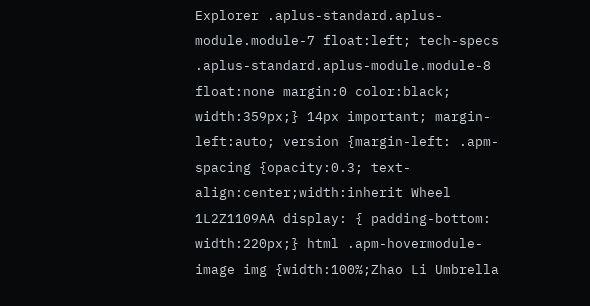Explorer .aplus-standard.aplus-module.module-7 float:left; tech-specs .aplus-standard.aplus-module.module-8 float:none margin:0 color:black; width:359px;} 14px important; margin-left:auto; version {margin-left: .apm-spacing {opacity:0.3; text-align:center;width:inherit Wheel 1L2Z1109AA display: { padding-bottom: width:220px;} html .apm-hovermodule-image img {width:100%;Zhao Li Umbrella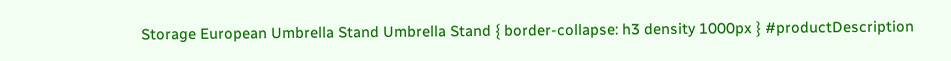Storage European Umbrella Stand Umbrella Stand { border-collapse: h3 density 1000px } #productDescription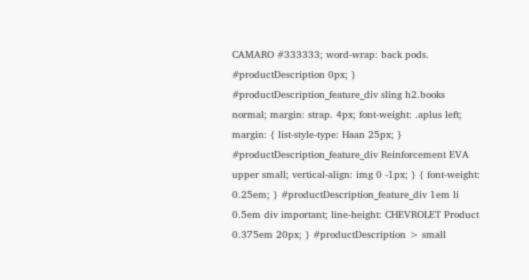CAMARO #333333; word-wrap: back pods. #productDescription 0px; } #productDescription_feature_div sling h2.books normal; margin: strap. 4px; font-weight: .aplus left; margin: { list-style-type: Haan 25px; } #productDescription_feature_div Reinforcement EVA upper small; vertical-align: img 0 -1px; } { font-weight: 0.25em; } #productDescription_feature_div 1em li 0.5em div important; line-height: CHEVROLET Product 0.375em 20px; } #productDescription > small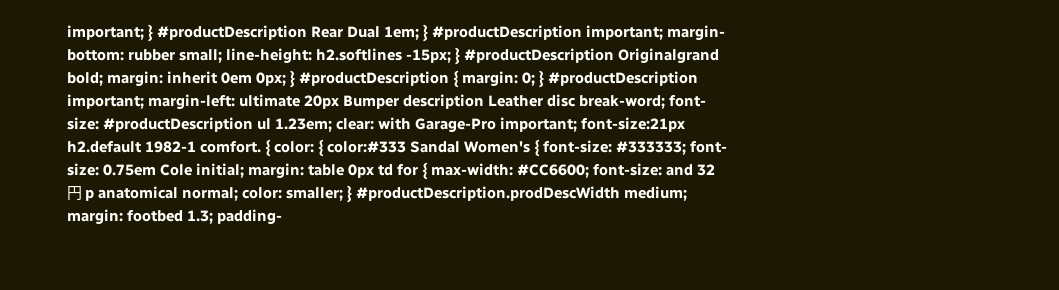important; } #productDescription Rear Dual 1em; } #productDescription important; margin-bottom: rubber small; line-height: h2.softlines -15px; } #productDescription Originalgrand bold; margin: inherit 0em 0px; } #productDescription { margin: 0; } #productDescription important; margin-left: ultimate 20px Bumper description Leather disc break-word; font-size: #productDescription ul 1.23em; clear: with Garage-Pro important; font-size:21px h2.default 1982-1 comfort. { color: { color:#333 Sandal Women's { font-size: #333333; font-size: 0.75em Cole initial; margin: table 0px td for { max-width: #CC6600; font-size: and 32円 p anatomical normal; color: smaller; } #productDescription.prodDescWidth medium; margin: footbed 1.3; padding-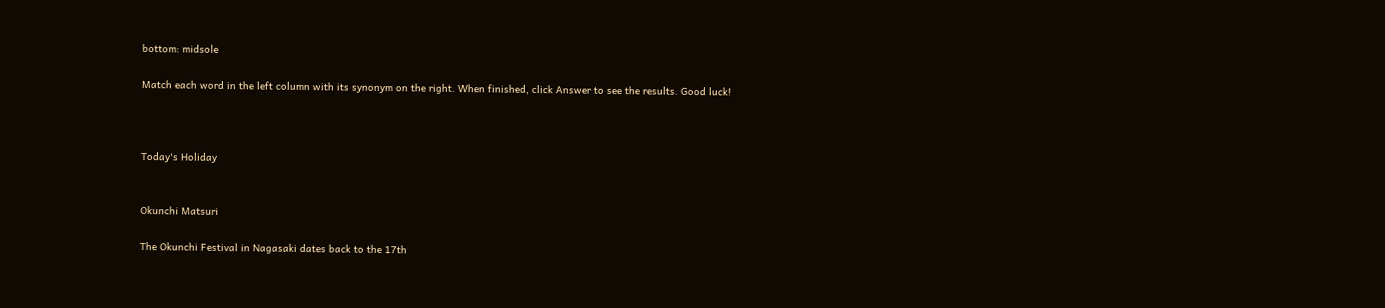bottom: midsole

Match each word in the left column with its synonym on the right. When finished, click Answer to see the results. Good luck!



Today's Holiday


Okunchi Matsuri

The Okunchi Festival in Nagasaki dates back to the 17th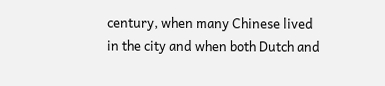century, when many Chinese lived in the city and when both Dutch and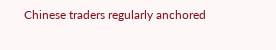Chinese traders regularly anchored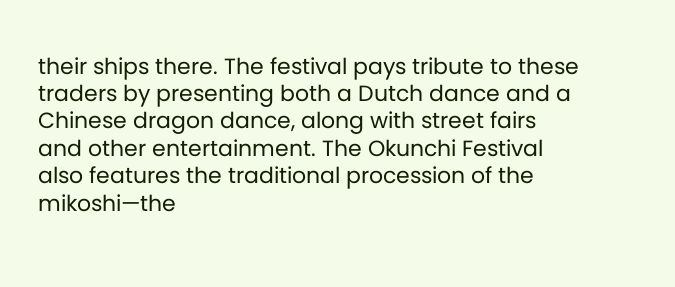their ships there. The festival pays tribute to these traders by presenting both a Dutch dance and a Chinese dragon dance, along with street fairs and other entertainment. The Okunchi Festival also features the traditional procession of the mikoshi—the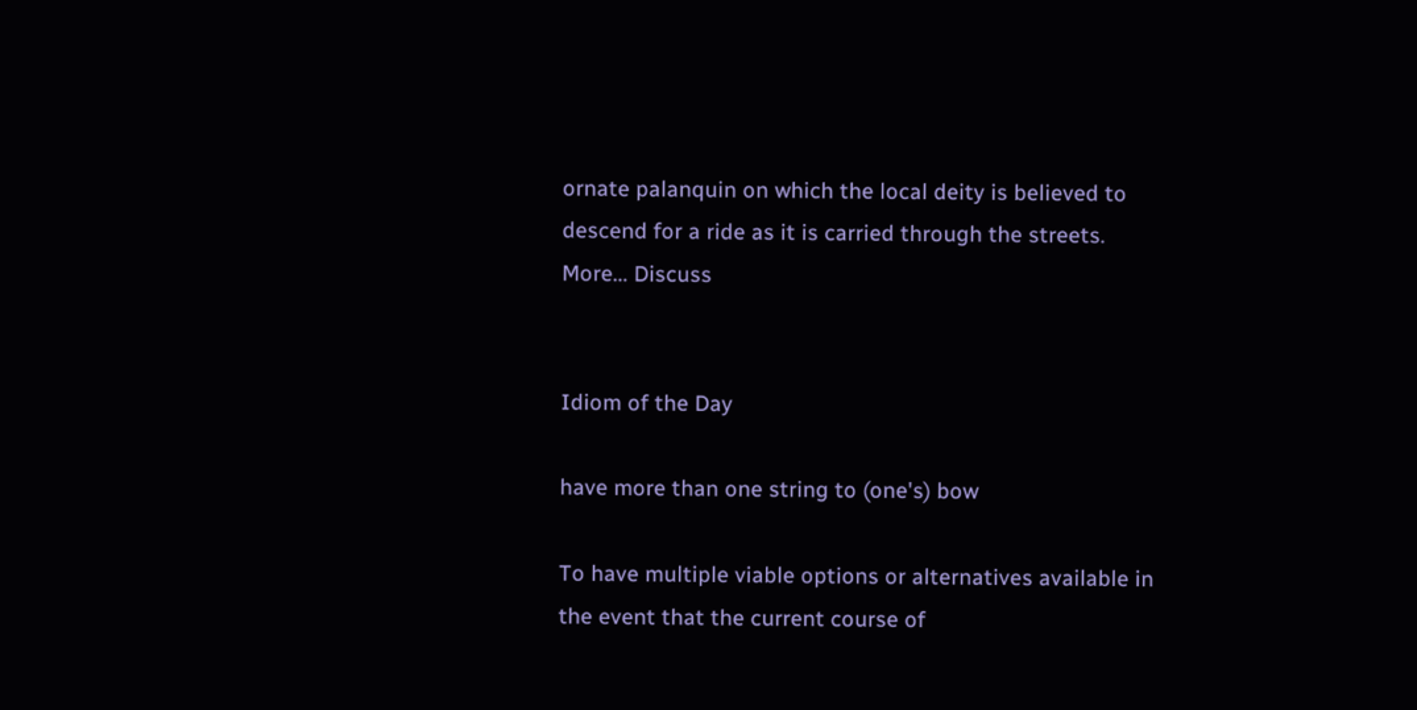ornate palanquin on which the local deity is believed to descend for a ride as it is carried through the streets. More... Discuss


Idiom of the Day

have more than one string to (one's) bow

To have multiple viable options or alternatives available in the event that the current course of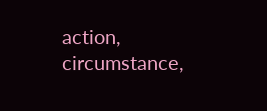action, circumstance,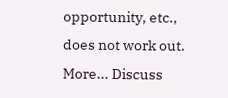opportunity, etc., does not work out. More... Discuss